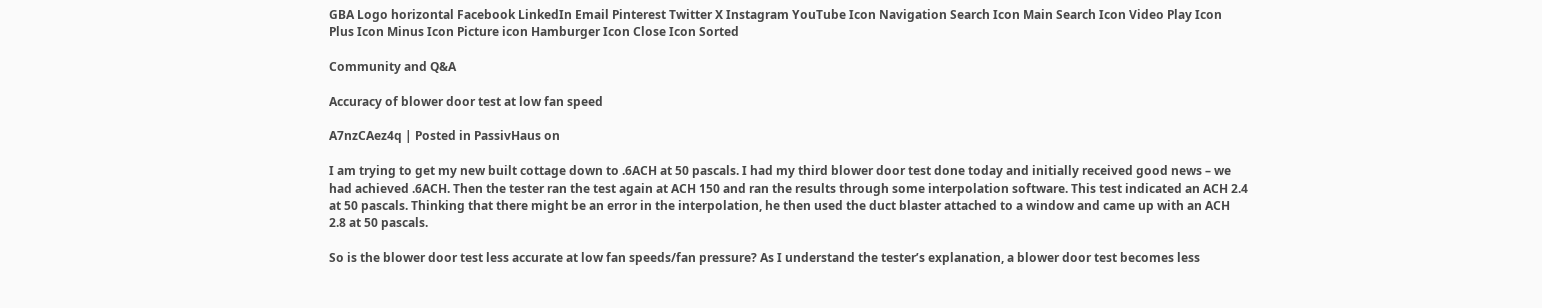GBA Logo horizontal Facebook LinkedIn Email Pinterest Twitter X Instagram YouTube Icon Navigation Search Icon Main Search Icon Video Play Icon Plus Icon Minus Icon Picture icon Hamburger Icon Close Icon Sorted

Community and Q&A

Accuracy of blower door test at low fan speed

A7nzCAez4q | Posted in PassivHaus on

I am trying to get my new built cottage down to .6ACH at 50 pascals. I had my third blower door test done today and initially received good news – we had achieved .6ACH. Then the tester ran the test again at ACH 150 and ran the results through some interpolation software. This test indicated an ACH 2.4 at 50 pascals. Thinking that there might be an error in the interpolation, he then used the duct blaster attached to a window and came up with an ACH 2.8 at 50 pascals.

So is the blower door test less accurate at low fan speeds/fan pressure? As I understand the tester’s explanation, a blower door test becomes less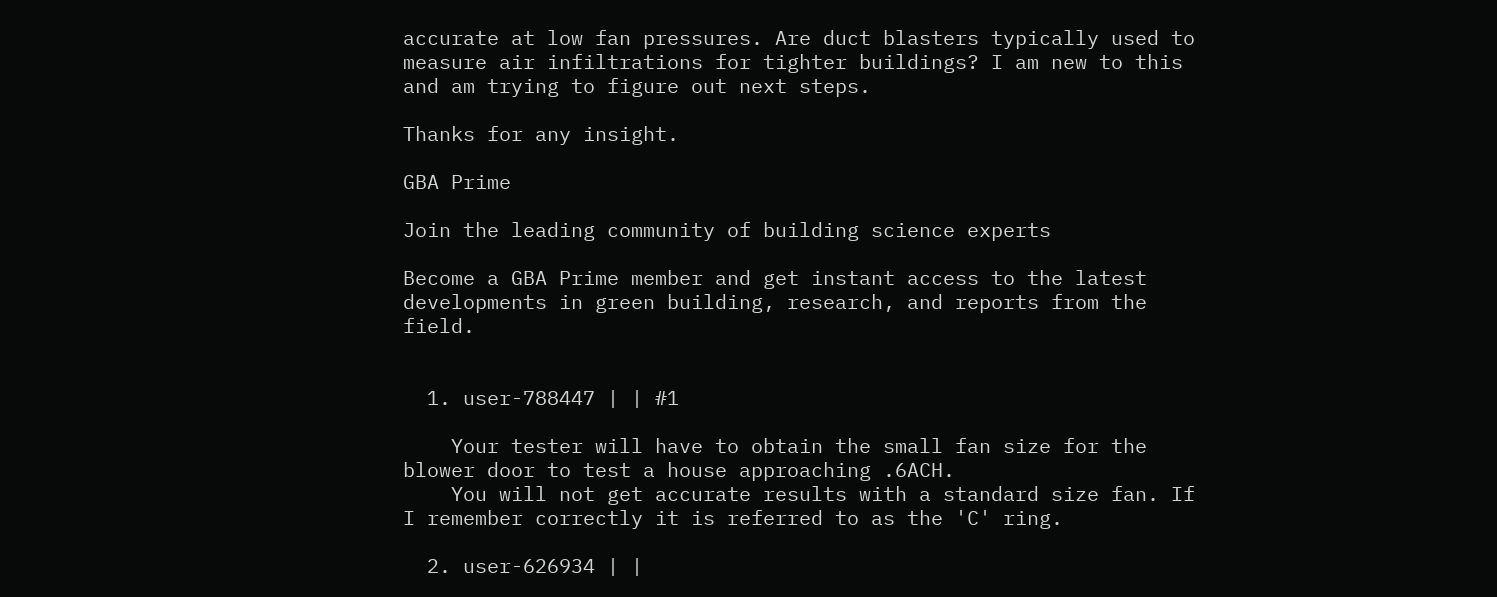accurate at low fan pressures. Are duct blasters typically used to measure air infiltrations for tighter buildings? I am new to this and am trying to figure out next steps.

Thanks for any insight.

GBA Prime

Join the leading community of building science experts

Become a GBA Prime member and get instant access to the latest developments in green building, research, and reports from the field.


  1. user-788447 | | #1

    Your tester will have to obtain the small fan size for the blower door to test a house approaching .6ACH.
    You will not get accurate results with a standard size fan. If I remember correctly it is referred to as the 'C' ring.

  2. user-626934 | |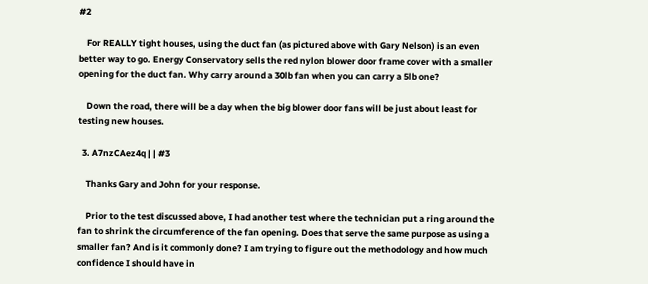#2

    For REALLY tight houses, using the duct fan (as pictured above with Gary Nelson) is an even better way to go. Energy Conservatory sells the red nylon blower door frame cover with a smaller opening for the duct fan. Why carry around a 30lb fan when you can carry a 5lb one?

    Down the road, there will be a day when the big blower door fans will be just about least for testing new houses.

  3. A7nzCAez4q | | #3

    Thanks Gary and John for your response.

    Prior to the test discussed above, I had another test where the technician put a ring around the fan to shrink the circumference of the fan opening. Does that serve the same purpose as using a smaller fan? And is it commonly done? I am trying to figure out the methodology and how much confidence I should have in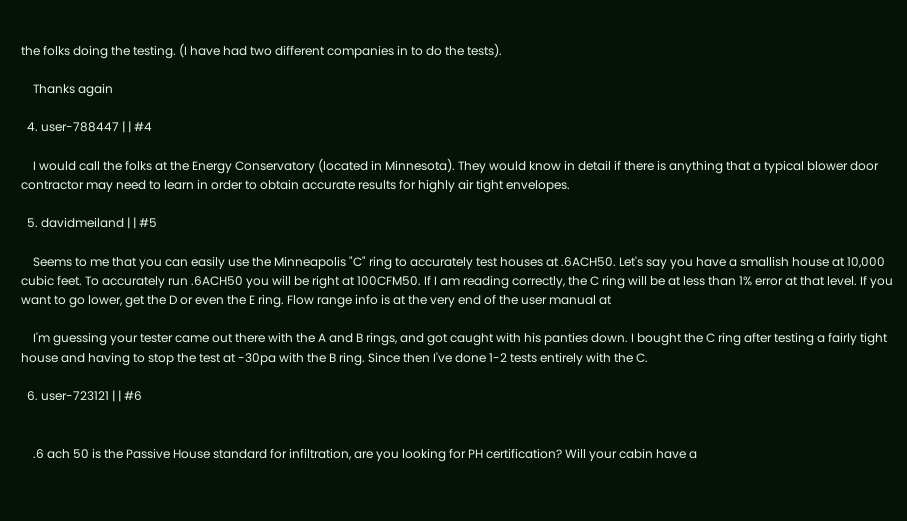the folks doing the testing. (I have had two different companies in to do the tests).

    Thanks again

  4. user-788447 | | #4

    I would call the folks at the Energy Conservatory (located in Minnesota). They would know in detail if there is anything that a typical blower door contractor may need to learn in order to obtain accurate results for highly air tight envelopes.

  5. davidmeiland | | #5

    Seems to me that you can easily use the Minneapolis "C" ring to accurately test houses at .6ACH50. Let's say you have a smallish house at 10,000 cubic feet. To accurately run .6ACH50 you will be right at 100CFM50. If I am reading correctly, the C ring will be at less than 1% error at that level. If you want to go lower, get the D or even the E ring. Flow range info is at the very end of the user manual at

    I'm guessing your tester came out there with the A and B rings, and got caught with his panties down. I bought the C ring after testing a fairly tight house and having to stop the test at -30pa with the B ring. Since then I've done 1-2 tests entirely with the C.

  6. user-723121 | | #6


    .6 ach 50 is the Passive House standard for infiltration, are you looking for PH certification? Will your cabin have a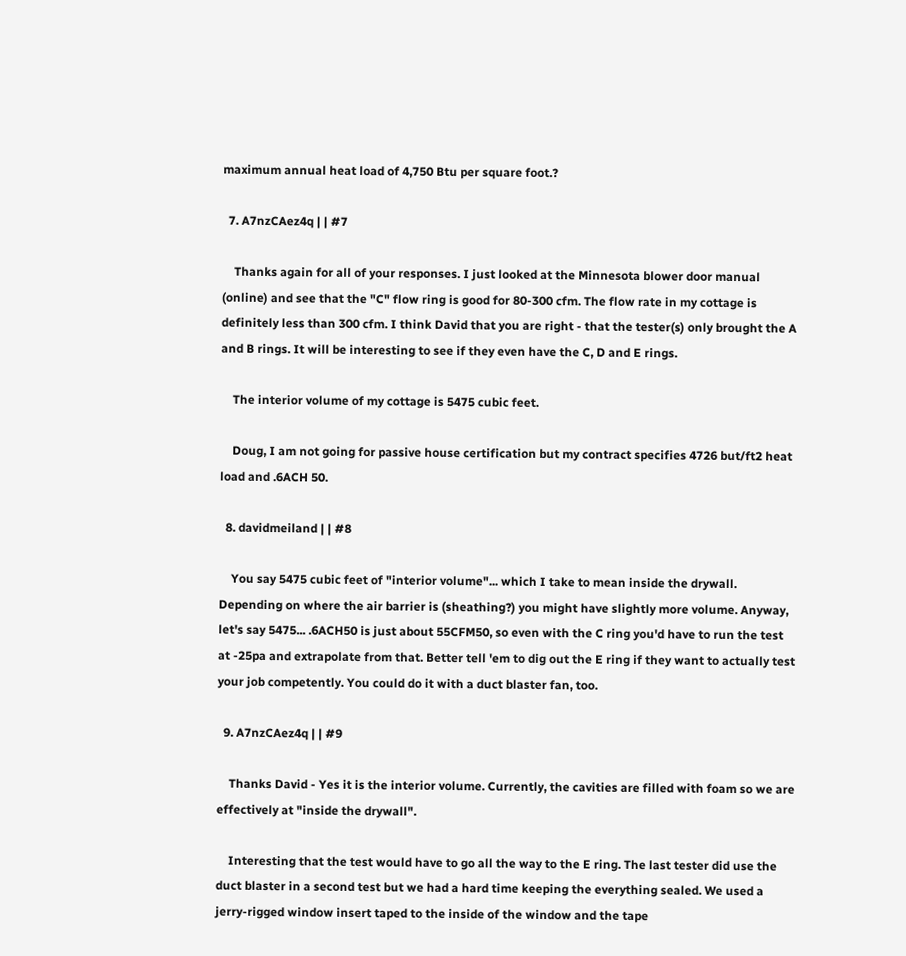maximum annual heat load of 4,750 Btu per square foot.?

  7. A7nzCAez4q | | #7

    Thanks again for all of your responses. I just looked at the Minnesota blower door manual (online) and see that the "C" flow ring is good for 80-300 cfm. The flow rate in my cottage is definitely less than 300 cfm. I think David that you are right - that the tester(s) only brought the A and B rings. It will be interesting to see if they even have the C, D and E rings.

    The interior volume of my cottage is 5475 cubic feet.

    Doug, I am not going for passive house certification but my contract specifies 4726 but/ft2 heat load and .6ACH 50.

  8. davidmeiland | | #8

    You say 5475 cubic feet of "interior volume"... which I take to mean inside the drywall. Depending on where the air barrier is (sheathing?) you might have slightly more volume. Anyway, let's say 5475... .6ACH50 is just about 55CFM50, so even with the C ring you'd have to run the test at -25pa and extrapolate from that. Better tell 'em to dig out the E ring if they want to actually test your job competently. You could do it with a duct blaster fan, too.

  9. A7nzCAez4q | | #9

    Thanks David - Yes it is the interior volume. Currently, the cavities are filled with foam so we are effectively at "inside the drywall".

    Interesting that the test would have to go all the way to the E ring. The last tester did use the duct blaster in a second test but we had a hard time keeping the everything sealed. We used a jerry-rigged window insert taped to the inside of the window and the tape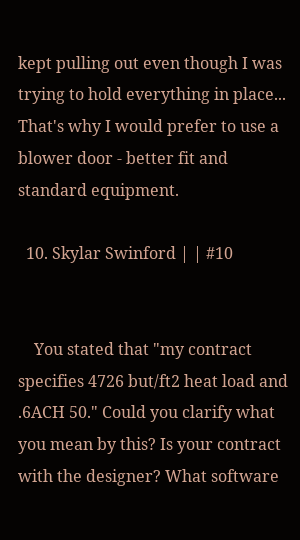kept pulling out even though I was trying to hold everything in place... That's why I would prefer to use a blower door - better fit and standard equipment.

  10. Skylar Swinford | | #10


    You stated that "my contract specifies 4726 but/ft2 heat load and .6ACH 50." Could you clarify what you mean by this? Is your contract with the designer? What software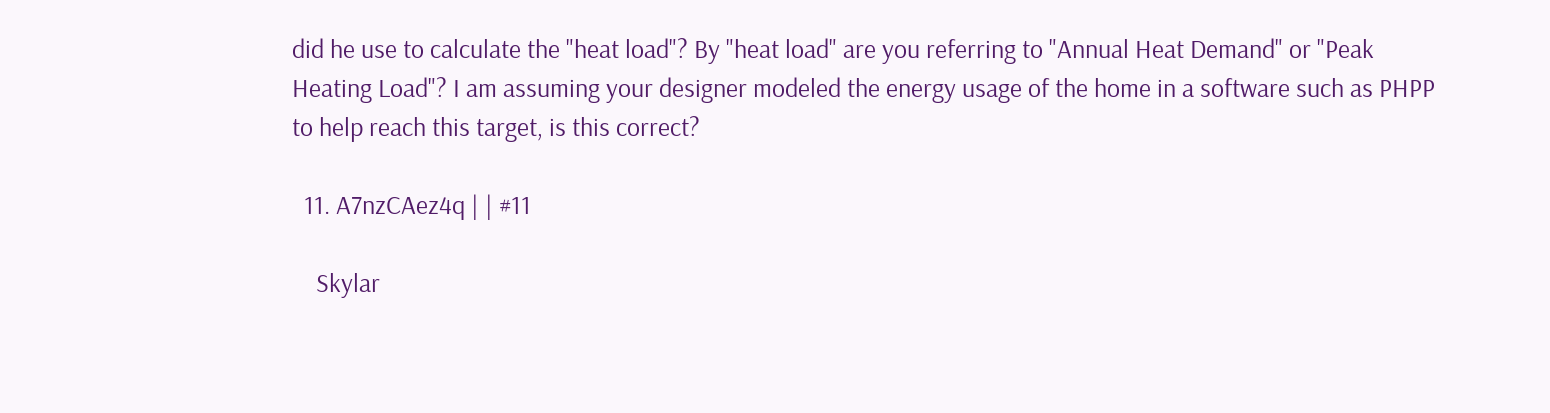did he use to calculate the "heat load"? By "heat load" are you referring to "Annual Heat Demand" or "Peak Heating Load"? I am assuming your designer modeled the energy usage of the home in a software such as PHPP to help reach this target, is this correct?

  11. A7nzCAez4q | | #11

    Skylar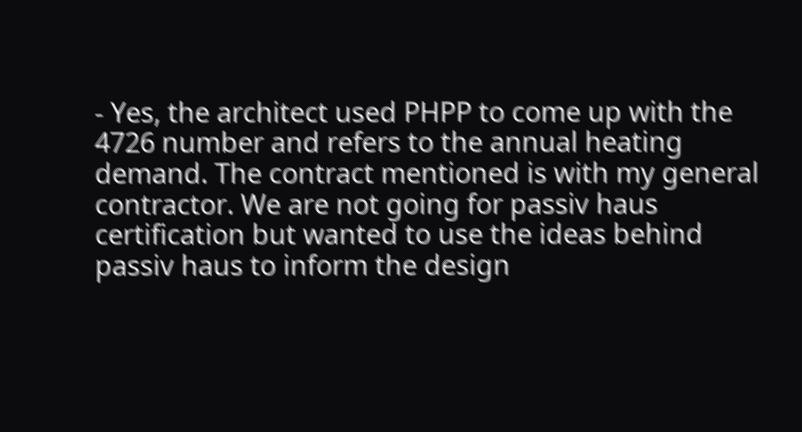- Yes, the architect used PHPP to come up with the 4726 number and refers to the annual heating demand. The contract mentioned is with my general contractor. We are not going for passiv haus certification but wanted to use the ideas behind passiv haus to inform the design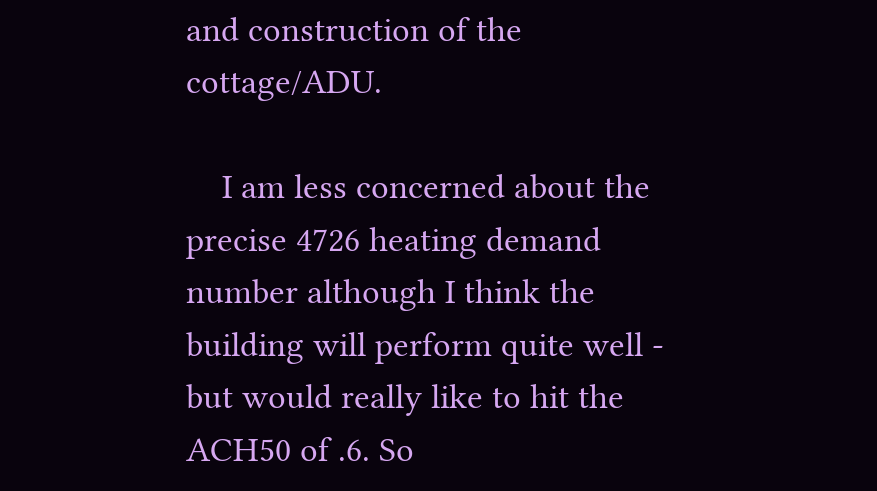and construction of the cottage/ADU.

    I am less concerned about the precise 4726 heating demand number although I think the building will perform quite well - but would really like to hit the ACH50 of .6. So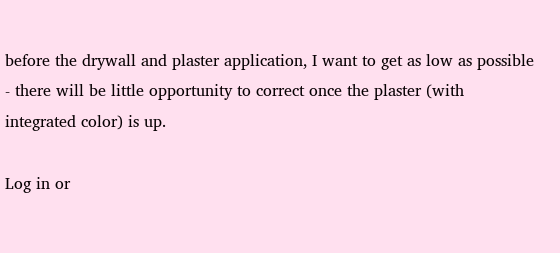before the drywall and plaster application, I want to get as low as possible - there will be little opportunity to correct once the plaster (with integrated color) is up.

Log in or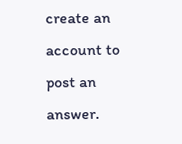create an account to post an answer.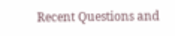Recent Questions and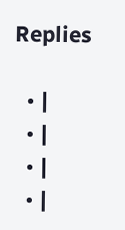Replies

  • |
  • |
  • |
  • |